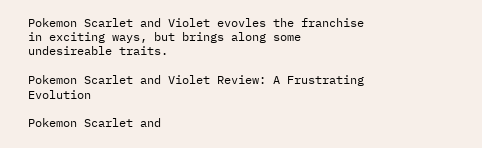Pokemon Scarlet and Violet evovles the franchise in exciting ways, but brings along some undesireable traits.

Pokemon Scarlet and Violet Review: A Frustrating Evolution

Pokemon Scarlet and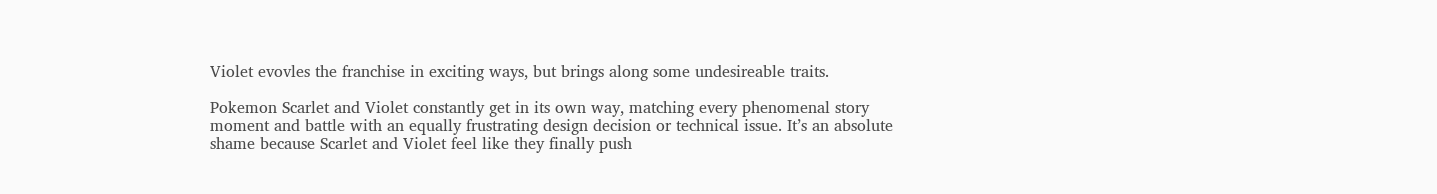Violet evovles the franchise in exciting ways, but brings along some undesireable traits.

Pokemon Scarlet and Violet constantly get in its own way, matching every phenomenal story moment and battle with an equally frustrating design decision or technical issue. It’s an absolute shame because Scarlet and Violet feel like they finally push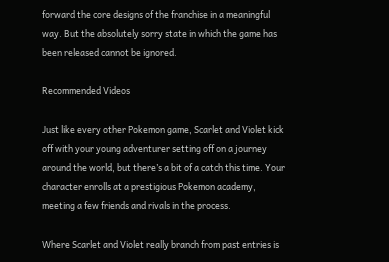forward the core designs of the franchise in a meaningful way. But the absolutely sorry state in which the game has been released cannot be ignored.

Recommended Videos

Just like every other Pokemon game, Scarlet and Violet kick off with your young adventurer setting off on a journey around the world, but there’s a bit of a catch this time. Your character enrolls at a prestigious Pokemon academy, meeting a few friends and rivals in the process.

Where Scarlet and Violet really branch from past entries is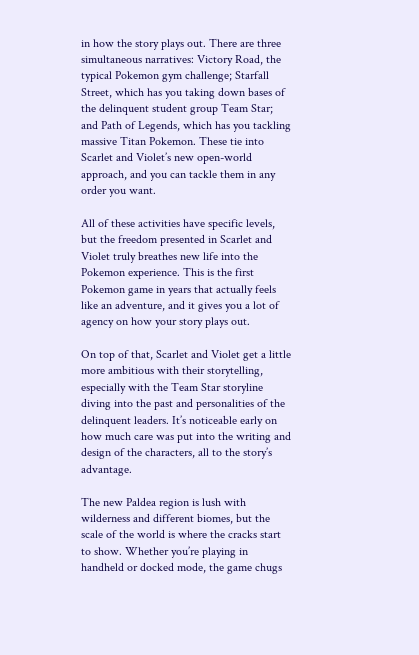in how the story plays out. There are three simultaneous narratives: Victory Road, the typical Pokemon gym challenge; Starfall Street, which has you taking down bases of the delinquent student group Team Star; and Path of Legends, which has you tackling massive Titan Pokemon. These tie into Scarlet and Violet’s new open-world approach, and you can tackle them in any order you want.

All of these activities have specific levels, but the freedom presented in Scarlet and Violet truly breathes new life into the Pokemon experience. This is the first Pokemon game in years that actually feels like an adventure, and it gives you a lot of agency on how your story plays out.

On top of that, Scarlet and Violet get a little more ambitious with their storytelling, especially with the Team Star storyline diving into the past and personalities of the delinquent leaders. It’s noticeable early on how much care was put into the writing and design of the characters, all to the story’s advantage.

The new Paldea region is lush with wilderness and different biomes, but the scale of the world is where the cracks start to show. Whether you’re playing in handheld or docked mode, the game chugs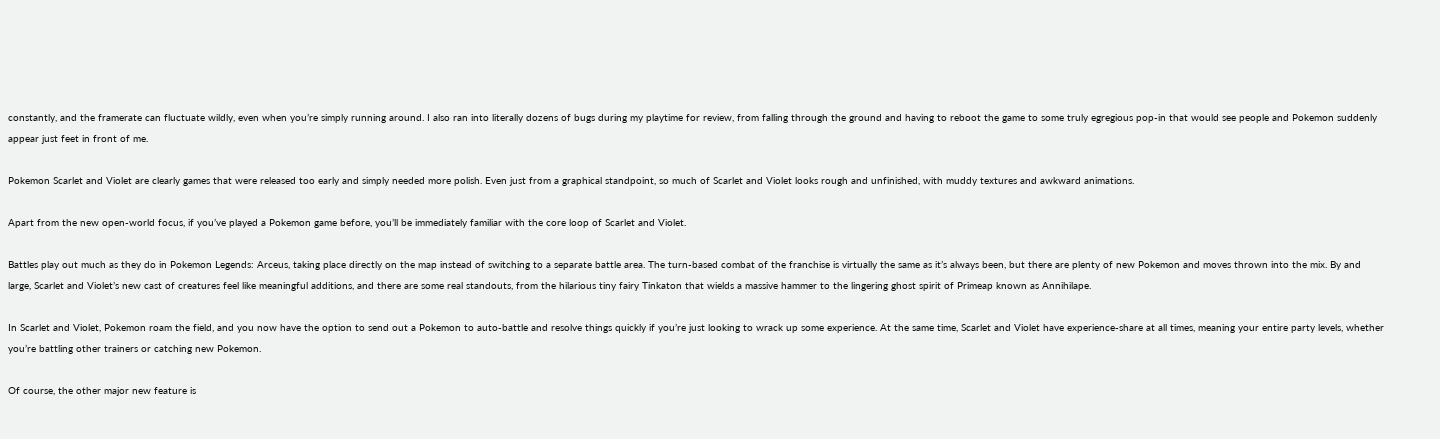constantly, and the framerate can fluctuate wildly, even when you’re simply running around. I also ran into literally dozens of bugs during my playtime for review, from falling through the ground and having to reboot the game to some truly egregious pop-in that would see people and Pokemon suddenly appear just feet in front of me.

Pokemon Scarlet and Violet are clearly games that were released too early and simply needed more polish. Even just from a graphical standpoint, so much of Scarlet and Violet looks rough and unfinished, with muddy textures and awkward animations.

Apart from the new open-world focus, if you’ve played a Pokemon game before, you’ll be immediately familiar with the core loop of Scarlet and Violet.

Battles play out much as they do in Pokemon Legends: Arceus, taking place directly on the map instead of switching to a separate battle area. The turn-based combat of the franchise is virtually the same as it’s always been, but there are plenty of new Pokemon and moves thrown into the mix. By and large, Scarlet and Violet’s new cast of creatures feel like meaningful additions, and there are some real standouts, from the hilarious tiny fairy Tinkaton that wields a massive hammer to the lingering ghost spirit of Primeap known as Annihilape.

In Scarlet and Violet, Pokemon roam the field, and you now have the option to send out a Pokemon to auto-battle and resolve things quickly if you’re just looking to wrack up some experience. At the same time, Scarlet and Violet have experience-share at all times, meaning your entire party levels, whether you’re battling other trainers or catching new Pokemon.

Of course, the other major new feature is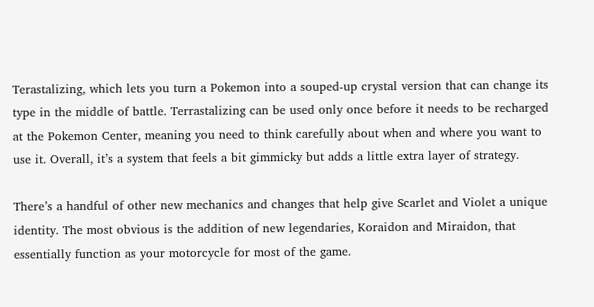Terastalizing, which lets you turn a Pokemon into a souped-up crystal version that can change its type in the middle of battle. Terrastalizing can be used only once before it needs to be recharged at the Pokemon Center, meaning you need to think carefully about when and where you want to use it. Overall, it’s a system that feels a bit gimmicky but adds a little extra layer of strategy.

There’s a handful of other new mechanics and changes that help give Scarlet and Violet a unique identity. The most obvious is the addition of new legendaries, Koraidon and Miraidon, that essentially function as your motorcycle for most of the game.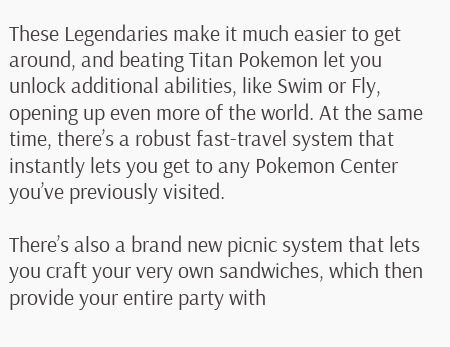These Legendaries make it much easier to get around, and beating Titan Pokemon let you unlock additional abilities, like Swim or Fly, opening up even more of the world. At the same time, there’s a robust fast-travel system that instantly lets you get to any Pokemon Center you’ve previously visited.

There’s also a brand new picnic system that lets you craft your very own sandwiches, which then provide your entire party with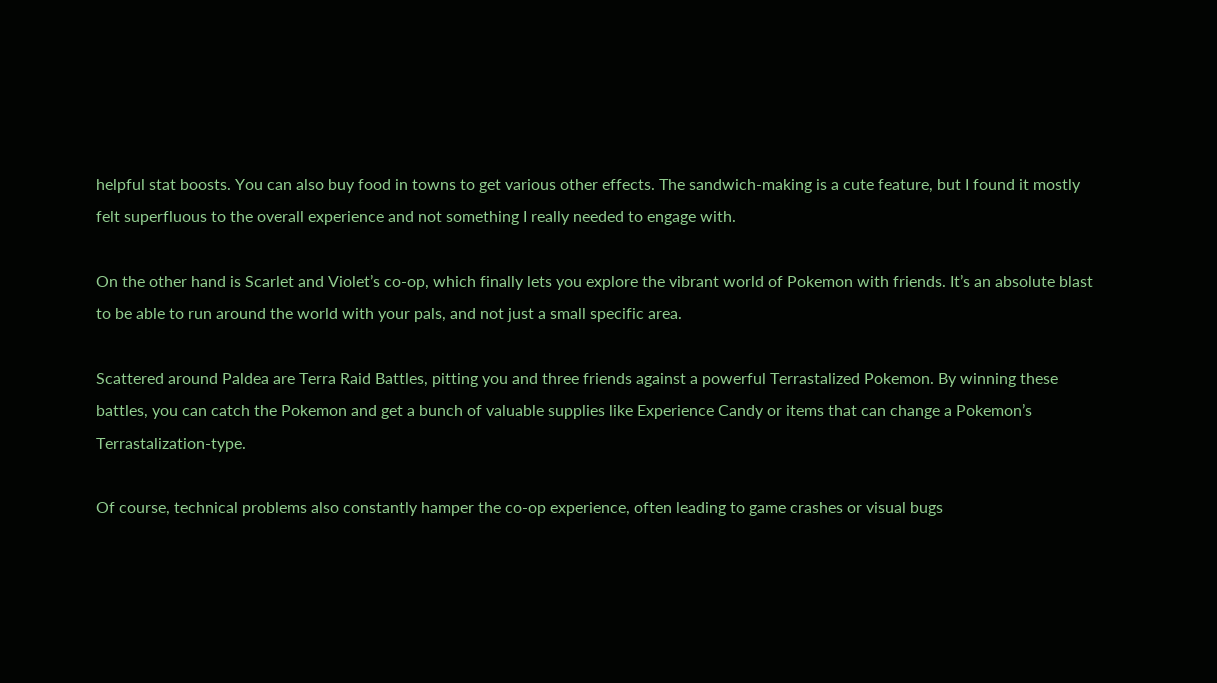helpful stat boosts. You can also buy food in towns to get various other effects. The sandwich-making is a cute feature, but I found it mostly felt superfluous to the overall experience and not something I really needed to engage with.

On the other hand is Scarlet and Violet’s co-op, which finally lets you explore the vibrant world of Pokemon with friends. It’s an absolute blast to be able to run around the world with your pals, and not just a small specific area.

Scattered around Paldea are Terra Raid Battles, pitting you and three friends against a powerful Terrastalized Pokemon. By winning these battles, you can catch the Pokemon and get a bunch of valuable supplies like Experience Candy or items that can change a Pokemon’s Terrastalization-type.

Of course, technical problems also constantly hamper the co-op experience, often leading to game crashes or visual bugs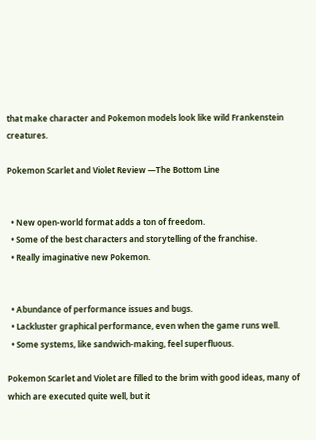that make character and Pokemon models look like wild Frankenstein creatures.

Pokemon Scarlet and Violet Review —The Bottom Line


  • New open-world format adds a ton of freedom.
  • Some of the best characters and storytelling of the franchise.
  • Really imaginative new Pokemon.


  • Abundance of performance issues and bugs.
  • Lackluster graphical performance, even when the game runs well.
  • Some systems, like sandwich-making, feel superfluous.

Pokemon Scarlet and Violet are filled to the brim with good ideas, many of which are executed quite well, but it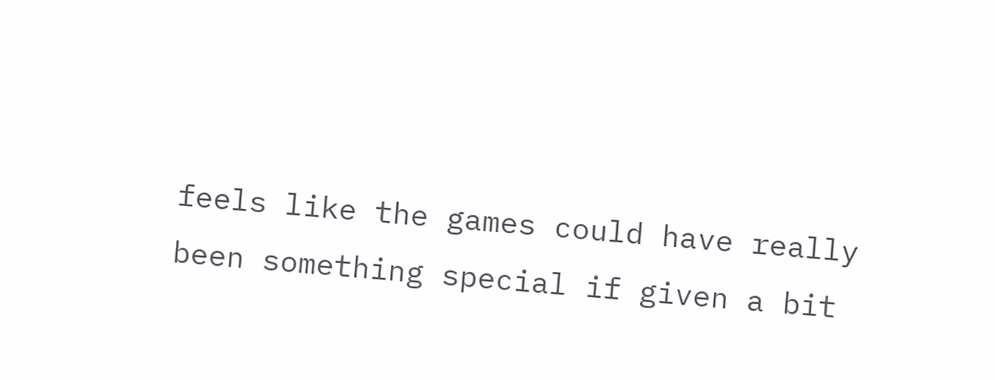feels like the games could have really been something special if given a bit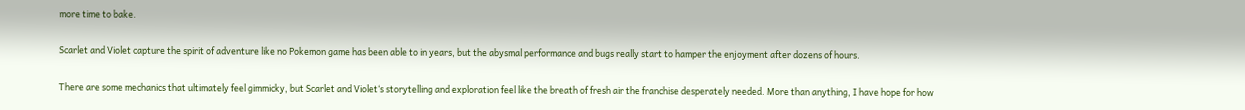more time to bake.

Scarlet and Violet capture the spirit of adventure like no Pokemon game has been able to in years, but the abysmal performance and bugs really start to hamper the enjoyment after dozens of hours.

There are some mechanics that ultimately feel gimmicky, but Scarlet and Violet‘s storytelling and exploration feel like the breath of fresh air the franchise desperately needed. More than anything, I have hope for how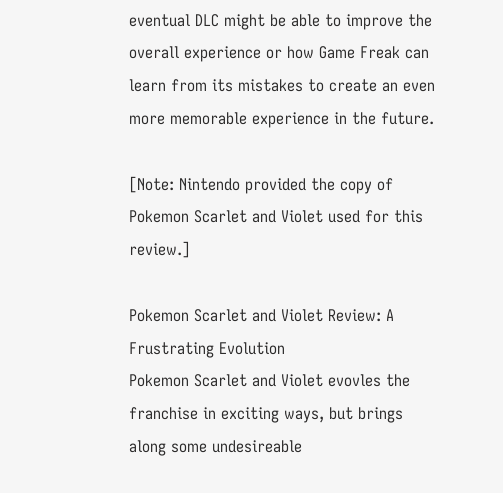eventual DLC might be able to improve the overall experience or how Game Freak can learn from its mistakes to create an even more memorable experience in the future.

[Note: Nintendo provided the copy of Pokemon Scarlet and Violet used for this review.]

Pokemon Scarlet and Violet Review: A Frustrating Evolution
Pokemon Scarlet and Violet evovles the franchise in exciting ways, but brings along some undesireable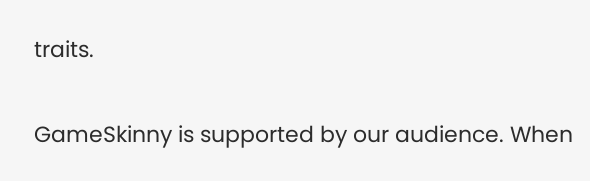traits.

GameSkinny is supported by our audience. When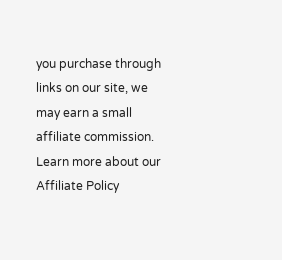you purchase through links on our site, we may earn a small affiliate commission. Learn more about our Affiliate Policy